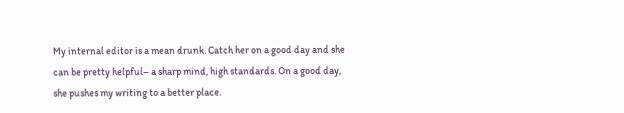My internal editor is a mean drunk. Catch her on a good day and she can be pretty helpful– a sharp mind, high standards. On a good day, she pushes my writing to a better place.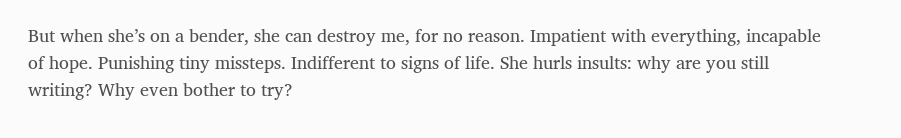But when she’s on a bender, she can destroy me, for no reason. Impatient with everything, incapable of hope. Punishing tiny missteps. Indifferent to signs of life. She hurls insults: why are you still writing? Why even bother to try?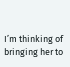I’m thinking of bringing her to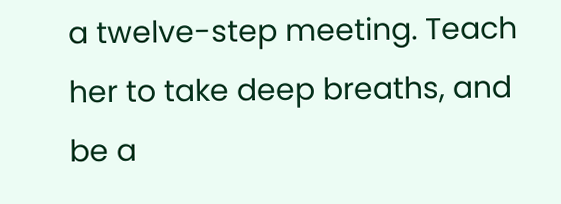a twelve-step meeting. Teach her to take deep breaths, and be a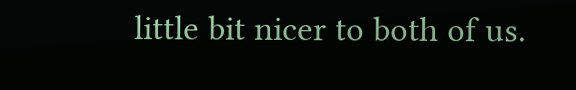little bit nicer to both of us.